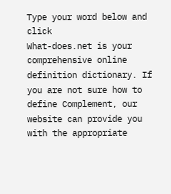Type your word below and click
What-does.net is your comprehensive online definition dictionary. If you are not sure how to define Complement, our website can provide you with the appropriate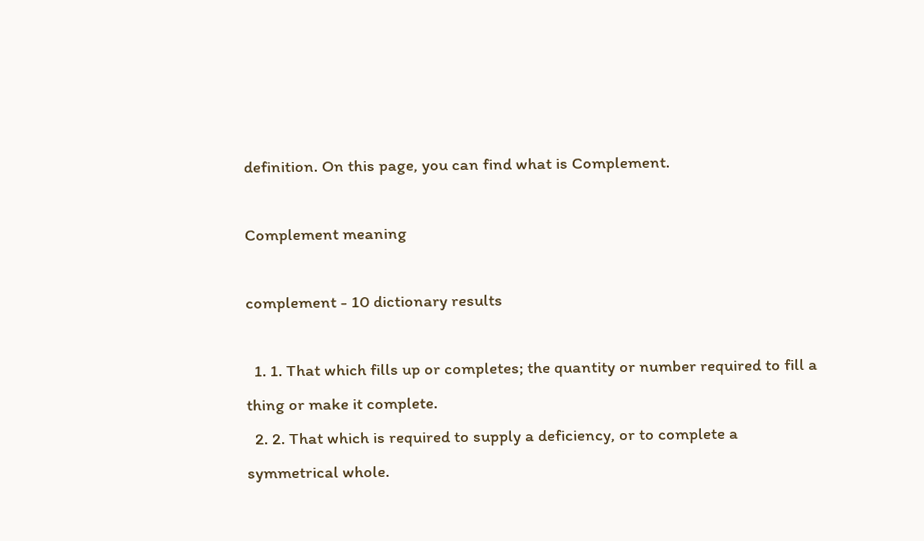definition. On this page, you can find what is Complement.

Complement meaning

complement - 10 dictionary results

  1. 1. That which fills up or completes; the quantity or number required to fill a thing or make it complete.
  2. 2. That which is required to supply a deficiency, or to complete a symmetrical whole.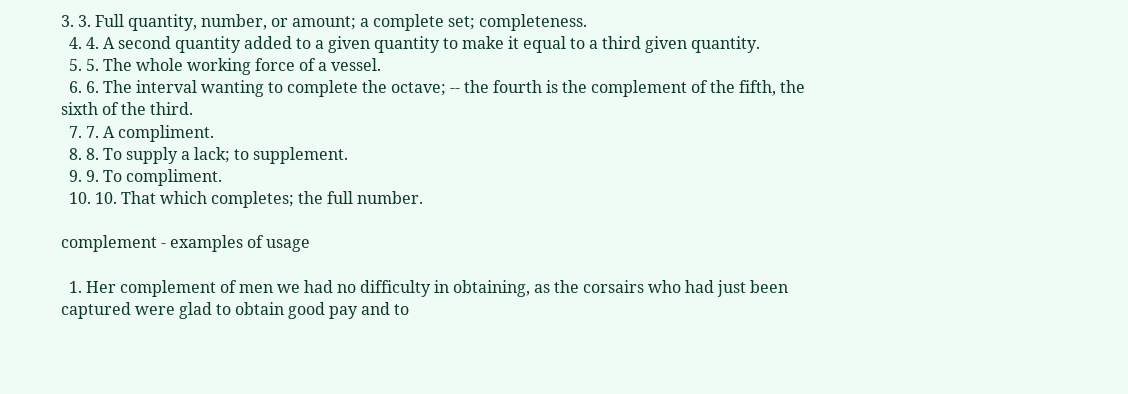3. 3. Full quantity, number, or amount; a complete set; completeness.
  4. 4. A second quantity added to a given quantity to make it equal to a third given quantity.
  5. 5. The whole working force of a vessel.
  6. 6. The interval wanting to complete the octave; -- the fourth is the complement of the fifth, the sixth of the third.
  7. 7. A compliment.
  8. 8. To supply a lack; to supplement.
  9. 9. To compliment.
  10. 10. That which completes; the full number.

complement - examples of usage

  1. Her complement of men we had no difficulty in obtaining, as the corsairs who had just been captured were glad to obtain good pay and to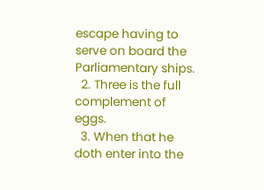escape having to serve on board the Parliamentary ships.
  2. Three is the full complement of eggs.
  3. When that he doth enter into the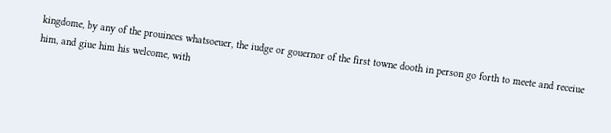kingdome, by any of the prouinces whatsoeuer, the iudge or gouernor of the first towne dooth in person go forth to meete and receiue him, and giue him his welcome, with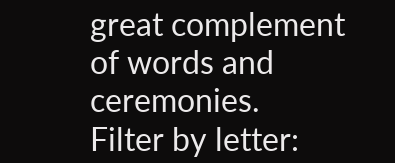great complement of words and ceremonies.
Filter by letter: